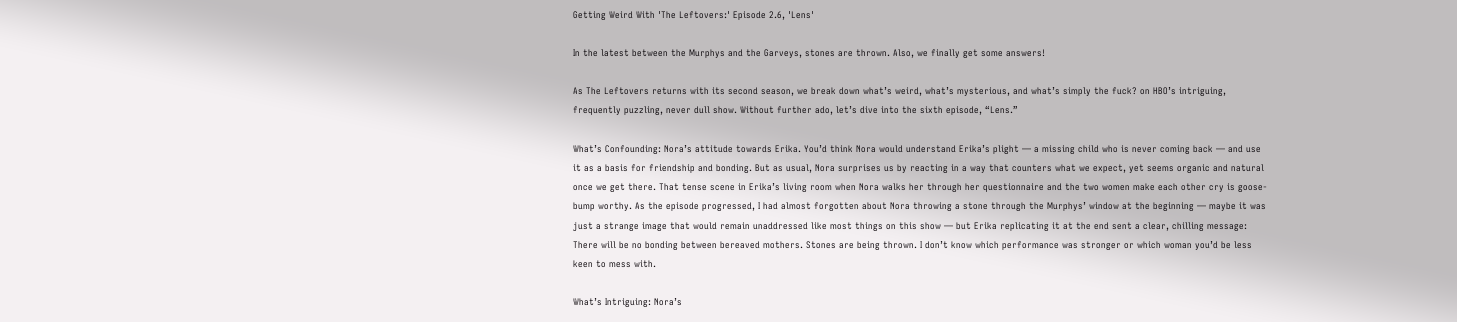Getting Weird With 'The Leftovers:' Episode 2.6, 'Lens'

In the latest between the Murphys and the Garveys, stones are thrown. Also, we finally get some answers!

As The Leftovers returns with its second season, we break down what’s weird, what’s mysterious, and what’s simply the fuck? on HBO’s intriguing, frequently puzzling, never dull show. Without further ado, let’s dive into the sixth episode, “Lens.”

What’s Confounding: Nora’s attitude towards Erika. You’d think Nora would understand Erika’s plight — a missing child who is never coming back — and use it as a basis for friendship and bonding. But as usual, Nora surprises us by reacting in a way that counters what we expect, yet seems organic and natural once we get there. That tense scene in Erika’s living room when Nora walks her through her questionnaire and the two women make each other cry is goose-bump worthy. As the episode progressed, I had almost forgotten about Nora throwing a stone through the Murphys’ window at the beginning — maybe it was just a strange image that would remain unaddressed like most things on this show — but Erika replicating it at the end sent a clear, chilling message: There will be no bonding between bereaved mothers. Stones are being thrown. I don’t know which performance was stronger or which woman you’d be less keen to mess with.

What’s Intriguing: Nora’s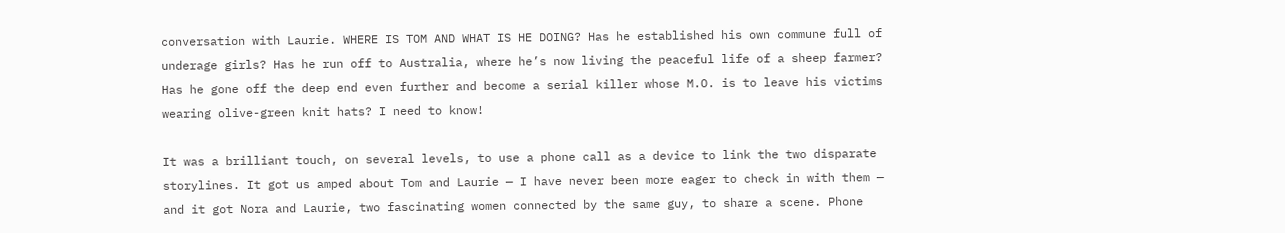conversation with Laurie. WHERE IS TOM AND WHAT IS HE DOING? Has he established his own commune full of underage girls? Has he run off to Australia, where he’s now living the peaceful life of a sheep farmer? Has he gone off the deep end even further and become a serial killer whose M.O. is to leave his victims wearing olive-green knit hats? I need to know!

It was a brilliant touch, on several levels, to use a phone call as a device to link the two disparate storylines. It got us amped about Tom and Laurie — I have never been more eager to check in with them — and it got Nora and Laurie, two fascinating women connected by the same guy, to share a scene. Phone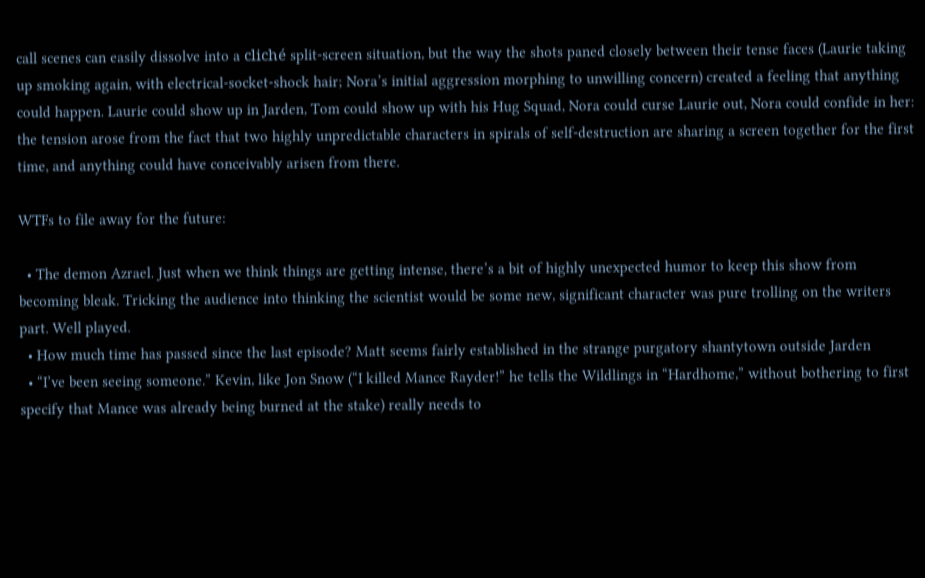call scenes can easily dissolve into a cliché split-screen situation, but the way the shots paned closely between their tense faces (Laurie taking up smoking again, with electrical-socket-shock hair; Nora’s initial aggression morphing to unwilling concern) created a feeling that anything could happen. Laurie could show up in Jarden, Tom could show up with his Hug Squad, Nora could curse Laurie out, Nora could confide in her: the tension arose from the fact that two highly unpredictable characters in spirals of self-destruction are sharing a screen together for the first time, and anything could have conceivably arisen from there.

WTFs to file away for the future:

  • The demon Azrael. Just when we think things are getting intense, there’s a bit of highly unexpected humor to keep this show from becoming bleak. Tricking the audience into thinking the scientist would be some new, significant character was pure trolling on the writers part. Well played.
  • How much time has passed since the last episode? Matt seems fairly established in the strange purgatory shantytown outside Jarden
  • “I’ve been seeing someone.” Kevin, like Jon Snow (“I killed Mance Rayder!” he tells the Wildlings in “Hardhome,” without bothering to first specify that Mance was already being burned at the stake) really needs to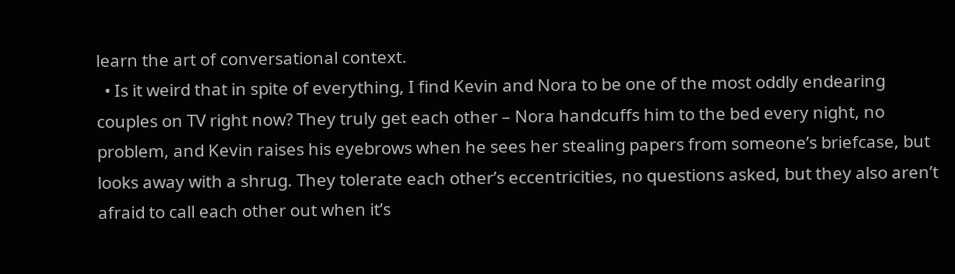learn the art of conversational context.
  • Is it weird that in spite of everything, I find Kevin and Nora to be one of the most oddly endearing couples on TV right now? They truly get each other – Nora handcuffs him to the bed every night, no problem, and Kevin raises his eyebrows when he sees her stealing papers from someone’s briefcase, but looks away with a shrug. They tolerate each other’s eccentricities, no questions asked, but they also aren’t afraid to call each other out when it’s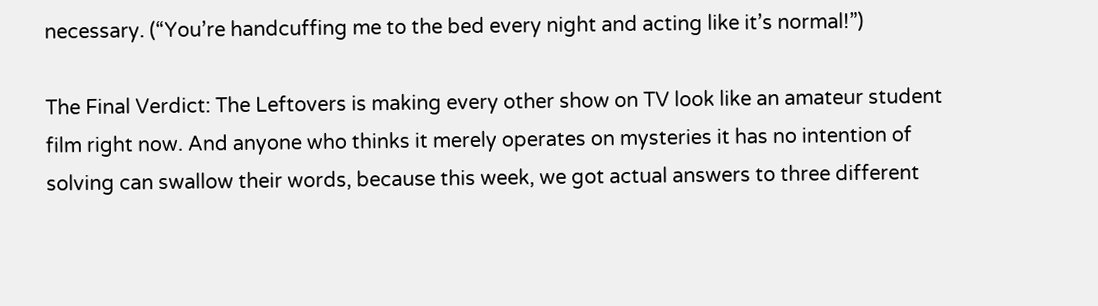necessary. (“You’re handcuffing me to the bed every night and acting like it’s normal!”)

The Final Verdict: The Leftovers is making every other show on TV look like an amateur student film right now. And anyone who thinks it merely operates on mysteries it has no intention of solving can swallow their words, because this week, we got actual answers to three different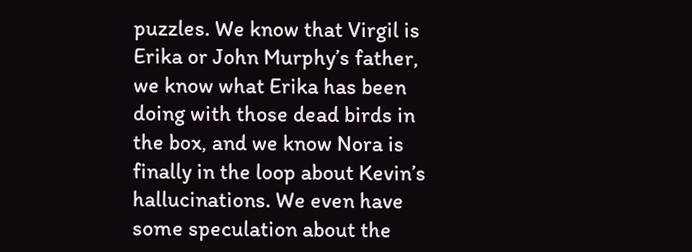puzzles. We know that Virgil is Erika or John Murphy’s father, we know what Erika has been doing with those dead birds in the box, and we know Nora is finally in the loop about Kevin’s hallucinations. We even have some speculation about the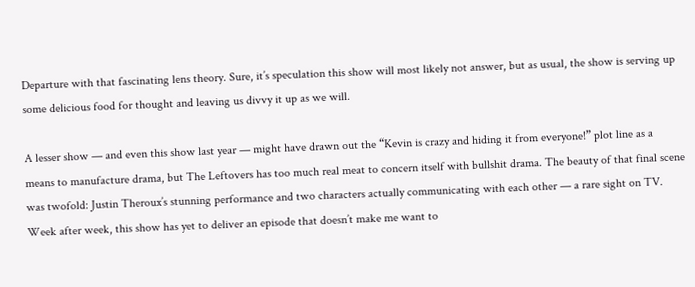Departure with that fascinating lens theory. Sure, it’s speculation this show will most likely not answer, but as usual, the show is serving up some delicious food for thought and leaving us divvy it up as we will.

A lesser show — and even this show last year — might have drawn out the “Kevin is crazy and hiding it from everyone!” plot line as a means to manufacture drama, but The Leftovers has too much real meat to concern itself with bullshit drama. The beauty of that final scene was twofold: Justin Theroux’s stunning performance and two characters actually communicating with each other — a rare sight on TV. Week after week, this show has yet to deliver an episode that doesn’t make me want to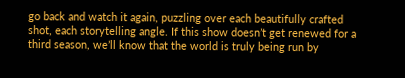go back and watch it again, puzzling over each beautifully crafted shot, each storytelling angle. If this show doesn’t get renewed for a third season, we’ll know that the world is truly being run by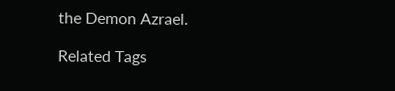the Demon Azrael.

Related Tags